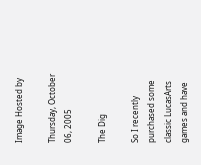Image Hosted by

Thursday, October 06, 2005

The Dig

So I recently purchased some classic LucasArts games and have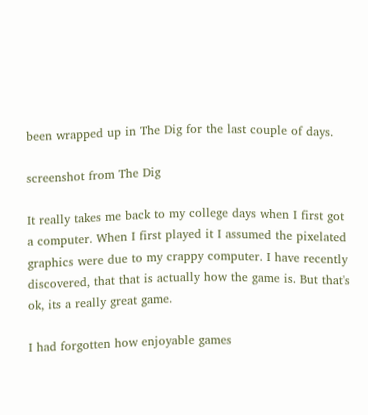been wrapped up in The Dig for the last couple of days.

screenshot from The Dig

It really takes me back to my college days when I first got a computer. When I first played it I assumed the pixelated graphics were due to my crappy computer. I have recently discovered, that that is actually how the game is. But that's ok, its a really great game.

I had forgotten how enjoyable games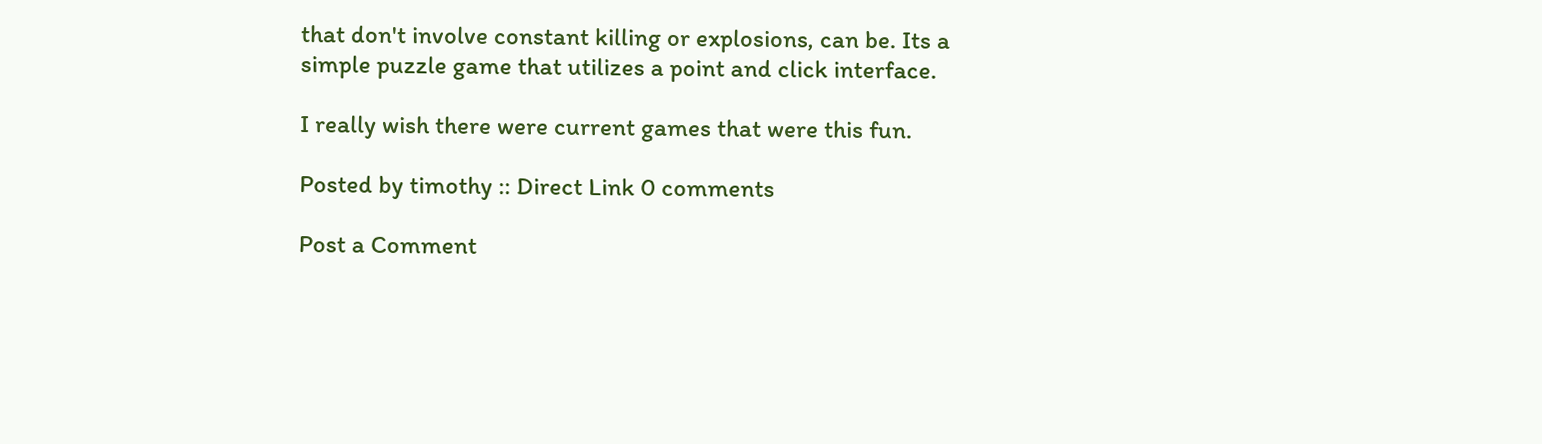that don't involve constant killing or explosions, can be. Its a simple puzzle game that utilizes a point and click interface.

I really wish there were current games that were this fun.

Posted by timothy :: Direct Link 0 comments

Post a Comment